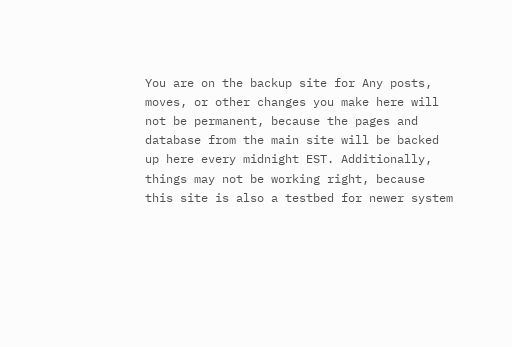You are on the backup site for Any posts, moves, or other changes you make here will not be permanent, because the pages and database from the main site will be backed up here every midnight EST. Additionally, things may not be working right, because this site is also a testbed for newer system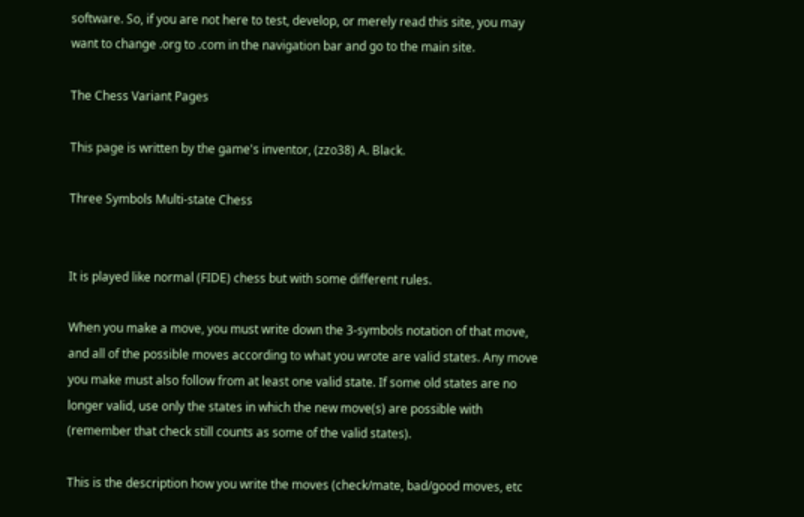software. So, if you are not here to test, develop, or merely read this site, you may want to change .org to .com in the navigation bar and go to the main site.

The Chess Variant Pages

This page is written by the game's inventor, (zzo38) A. Black.

Three Symbols Multi-state Chess


It is played like normal (FIDE) chess but with some different rules.

When you make a move, you must write down the 3-symbols notation of that move, and all of the possible moves according to what you wrote are valid states. Any move you make must also follow from at least one valid state. If some old states are no longer valid, use only the states in which the new move(s) are possible with (remember that check still counts as some of the valid states).

This is the description how you write the moves (check/mate, bad/good moves, etc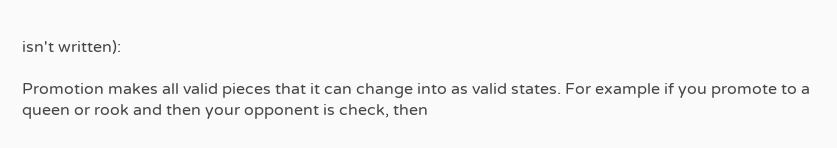isn't written):

Promotion makes all valid pieces that it can change into as valid states. For example if you promote to a queen or rook and then your opponent is check, then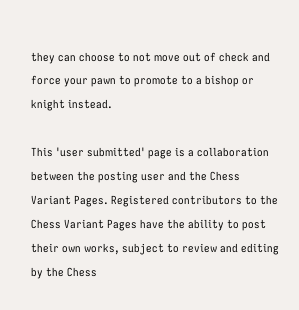they can choose to not move out of check and force your pawn to promote to a bishop or knight instead.

This 'user submitted' page is a collaboration between the posting user and the Chess Variant Pages. Registered contributors to the Chess Variant Pages have the ability to post their own works, subject to review and editing by the Chess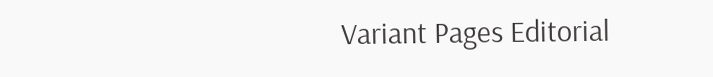Variant Pages Editorial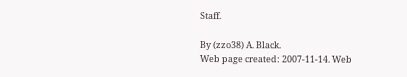Staff.

By (zzo38) A. Black.
Web page created: 2007-11-14. Web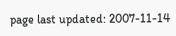page last updated: 2007-11-14